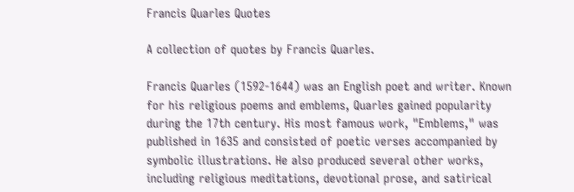Francis Quarles Quotes

A collection of quotes by Francis Quarles.

Francis Quarles (1592-1644) was an English poet and writer. Known for his religious poems and emblems, Quarles gained popularity during the 17th century. His most famous work, "Emblems," was published in 1635 and consisted of poetic verses accompanied by symbolic illustrations. He also produced several other works, including religious meditations, devotional prose, and satirical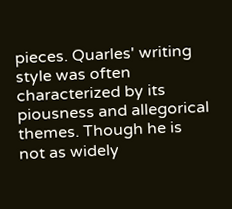pieces. Quarles' writing style was often characterized by its piousness and allegorical themes. Though he is not as widely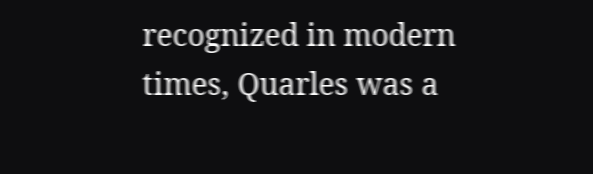recognized in modern times, Quarles was a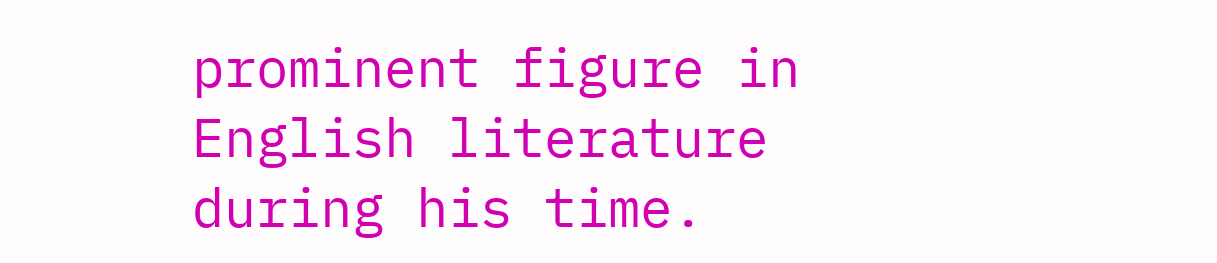prominent figure in English literature during his time.